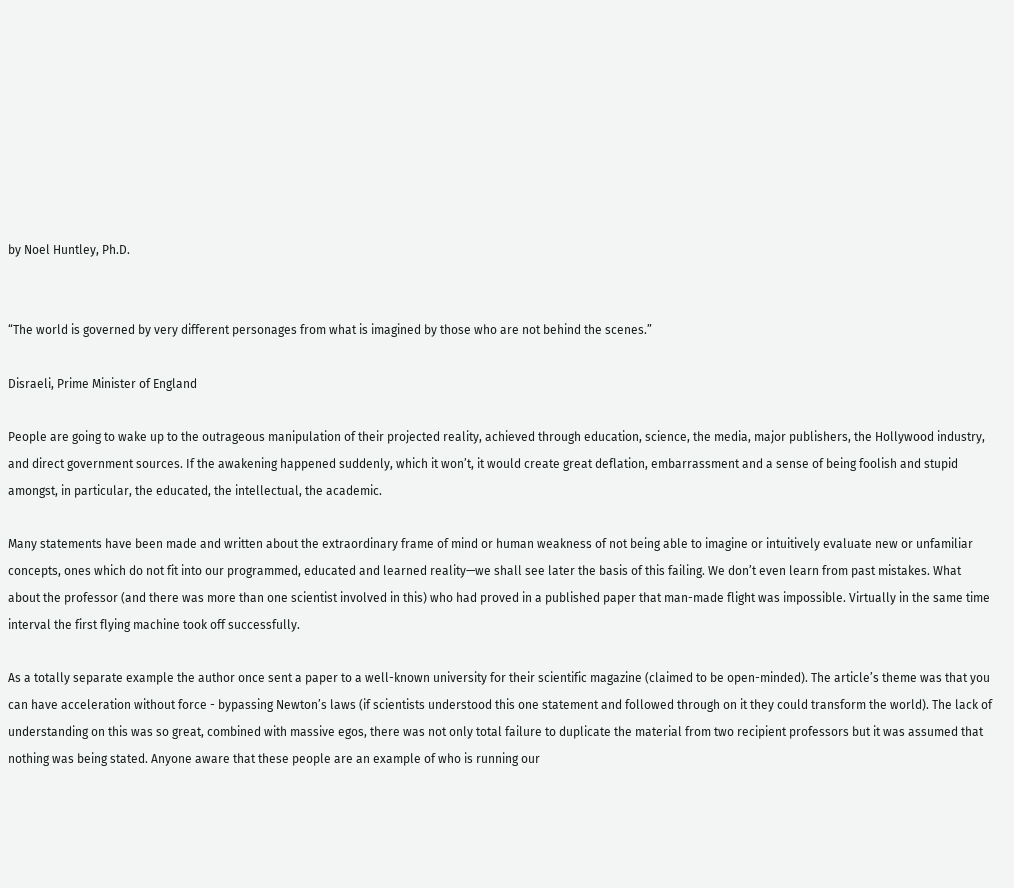by Noel Huntley, Ph.D.


“The world is governed by very different personages from what is imagined by those who are not behind the scenes.”

Disraeli, Prime Minister of England

People are going to wake up to the outrageous manipulation of their projected reality, achieved through education, science, the media, major publishers, the Hollywood industry, and direct government sources. If the awakening happened suddenly, which it won’t, it would create great deflation, embarrassment and a sense of being foolish and stupid amongst, in particular, the educated, the intellectual, the academic.

Many statements have been made and written about the extraordinary frame of mind or human weakness of not being able to imagine or intuitively evaluate new or unfamiliar concepts, ones which do not fit into our programmed, educated and learned reality—we shall see later the basis of this failing. We don’t even learn from past mistakes. What about the professor (and there was more than one scientist involved in this) who had proved in a published paper that man-made flight was impossible. Virtually in the same time interval the first flying machine took off successfully.

As a totally separate example the author once sent a paper to a well-known university for their scientific magazine (claimed to be open-minded). The article’s theme was that you can have acceleration without force - bypassing Newton’s laws (if scientists understood this one statement and followed through on it they could transform the world). The lack of understanding on this was so great, combined with massive egos, there was not only total failure to duplicate the material from two recipient professors but it was assumed that nothing was being stated. Anyone aware that these people are an example of who is running our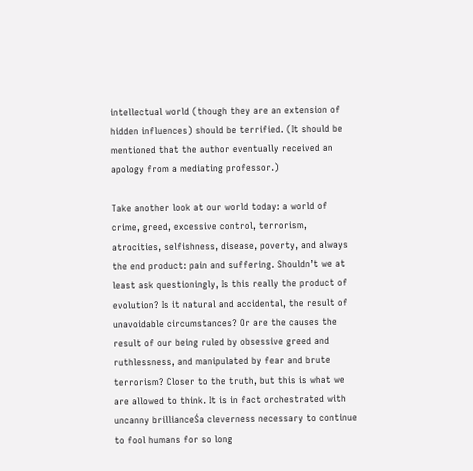intellectual world (though they are an extension of hidden influences) should be terrified. (It should be mentioned that the author eventually received an apology from a mediating professor.)

Take another look at our world today: a world of crime, greed, excessive control, terrorism, atrocities, selfishness, disease, poverty, and always the end product: pain and suffering. Shouldn’t we at least ask questioningly, Is this really the product of evolution? Is it natural and accidental, the result of unavoidable circumstances? Or are the causes the result of our being ruled by obsessive greed and ruthlessness, and manipulated by fear and brute terrorism? Closer to the truth, but this is what we are allowed to think. It is in fact orchestrated with uncanny brillianceŚa cleverness necessary to continue to fool humans for so long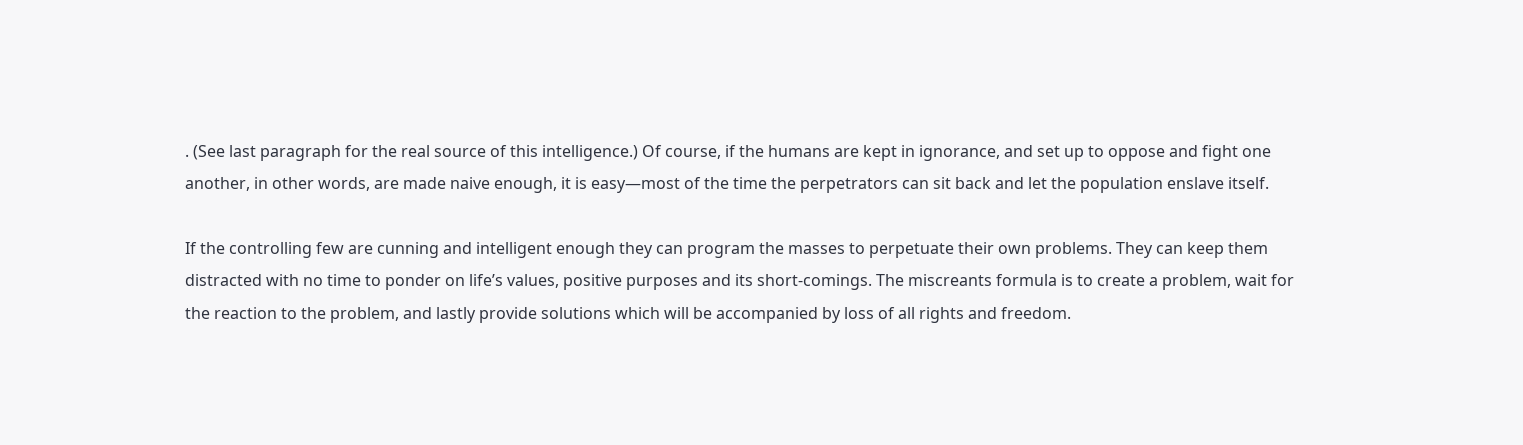. (See last paragraph for the real source of this intelligence.) Of course, if the humans are kept in ignorance, and set up to oppose and fight one another, in other words, are made naive enough, it is easy—most of the time the perpetrators can sit back and let the population enslave itself.

If the controlling few are cunning and intelligent enough they can program the masses to perpetuate their own problems. They can keep them distracted with no time to ponder on life’s values, positive purposes and its short-comings. The miscreants formula is to create a problem, wait for the reaction to the problem, and lastly provide solutions which will be accompanied by loss of all rights and freedom.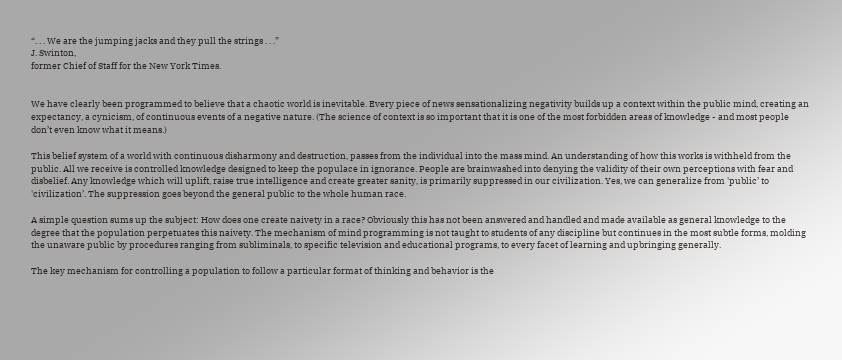“. . . We are the jumping jacks and they pull the strings . . .”
J. Swinton,
former Chief of Staff for the New York Times.


We have clearly been programmed to believe that a chaotic world is inevitable. Every piece of news sensationalizing negativity builds up a context within the public mind, creating an expectancy, a cynicism, of continuous events of a negative nature. (The science of context is so important that it is one of the most forbidden areas of knowledge - and most people don’t even know what it means.)

This belief system of a world with continuous disharmony and destruction, passes from the individual into the mass mind. An understanding of how this works is withheld from the public. All we receive is controlled knowledge designed to keep the populace in ignorance. People are brainwashed into denying the validity of their own perceptions with fear and disbelief. Any knowledge which will uplift, raise true intelligence and create greater sanity, is primarily suppressed in our civilization. Yes, we can generalize from 'public’ to 'civilization’. The suppression goes beyond the general public to the whole human race.

A simple question sums up the subject: How does one create naivety in a race? Obviously this has not been answered and handled and made available as general knowledge to the degree that the population perpetuates this naivety. The mechanism of mind programming is not taught to students of any discipline but continues in the most subtle forms, molding the unaware public by procedures ranging from subliminals, to specific television and educational programs, to every facet of learning and upbringing generally.

The key mechanism for controlling a population to follow a particular format of thinking and behavior is the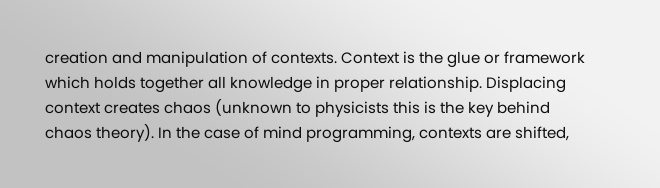creation and manipulation of contexts. Context is the glue or framework which holds together all knowledge in proper relationship. Displacing context creates chaos (unknown to physicists this is the key behind chaos theory). In the case of mind programming, contexts are shifted,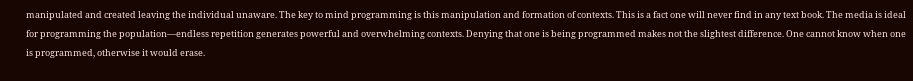manipulated and created leaving the individual unaware. The key to mind programming is this manipulation and formation of contexts. This is a fact one will never find in any text book. The media is ideal for programming the population—endless repetition generates powerful and overwhelming contexts. Denying that one is being programmed makes not the slightest difference. One cannot know when one is programmed, otherwise it would erase.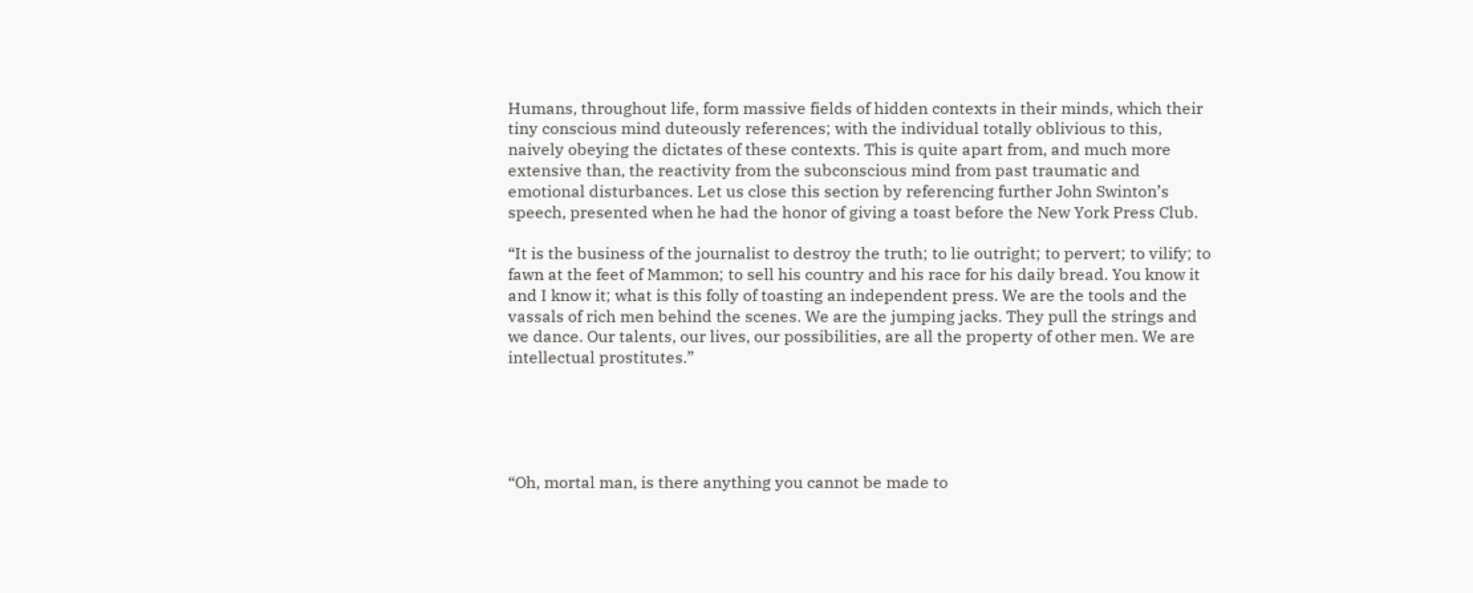Humans, throughout life, form massive fields of hidden contexts in their minds, which their tiny conscious mind duteously references; with the individual totally oblivious to this, naively obeying the dictates of these contexts. This is quite apart from, and much more extensive than, the reactivity from the subconscious mind from past traumatic and emotional disturbances. Let us close this section by referencing further John Swinton’s speech, presented when he had the honor of giving a toast before the New York Press Club.

“It is the business of the journalist to destroy the truth; to lie outright; to pervert; to vilify; to fawn at the feet of Mammon; to sell his country and his race for his daily bread. You know it and I know it; what is this folly of toasting an independent press. We are the tools and the vassals of rich men behind the scenes. We are the jumping jacks. They pull the strings and we dance. Our talents, our lives, our possibilities, are all the property of other men. We are intellectual prostitutes.”





“Oh, mortal man, is there anything you cannot be made to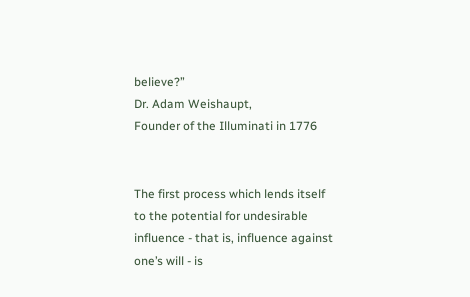believe?”
Dr. Adam Weishaupt,
Founder of the Illuminati in 1776


The first process which lends itself to the potential for undesirable influence - that is, influence against one’s will - is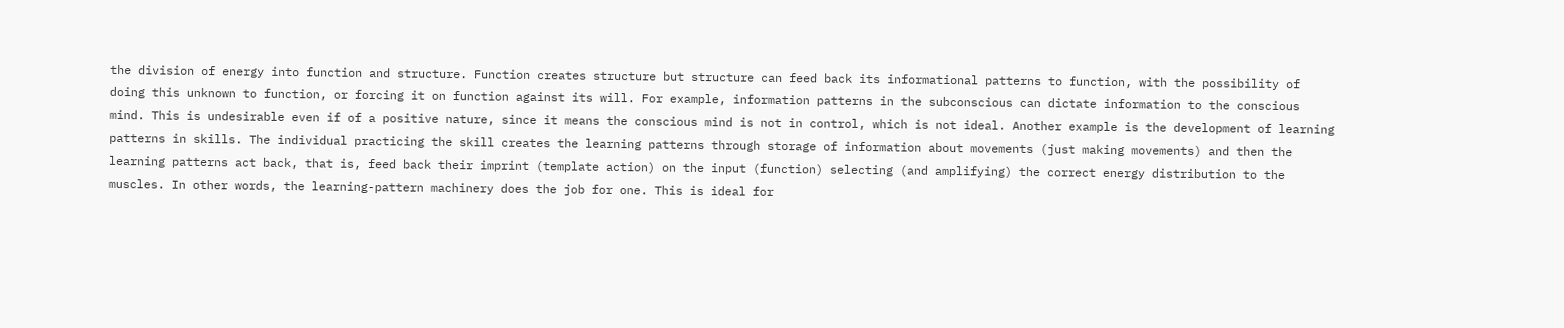the division of energy into function and structure. Function creates structure but structure can feed back its informational patterns to function, with the possibility of doing this unknown to function, or forcing it on function against its will. For example, information patterns in the subconscious can dictate information to the conscious mind. This is undesirable even if of a positive nature, since it means the conscious mind is not in control, which is not ideal. Another example is the development of learning patterns in skills. The individual practicing the skill creates the learning patterns through storage of information about movements (just making movements) and then the learning patterns act back, that is, feed back their imprint (template action) on the input (function) selecting (and amplifying) the correct energy distribution to the muscles. In other words, the learning-pattern machinery does the job for one. This is ideal for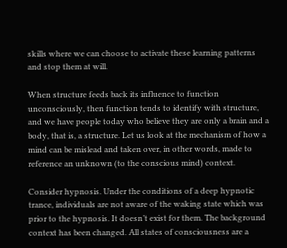skills where we can choose to activate these learning patterns and stop them at will.

When structure feeds back its influence to function unconsciously, then function tends to identify with structure, and we have people today who believe they are only a brain and a body, that is, a structure. Let us look at the mechanism of how a mind can be mislead and taken over, in other words, made to reference an unknown (to the conscious mind) context.

Consider hypnosis. Under the conditions of a deep hypnotic trance, individuals are not aware of the waking state which was prior to the hypnosis. It doesn’t exist for them. The background context has been changed. All states of consciousness are a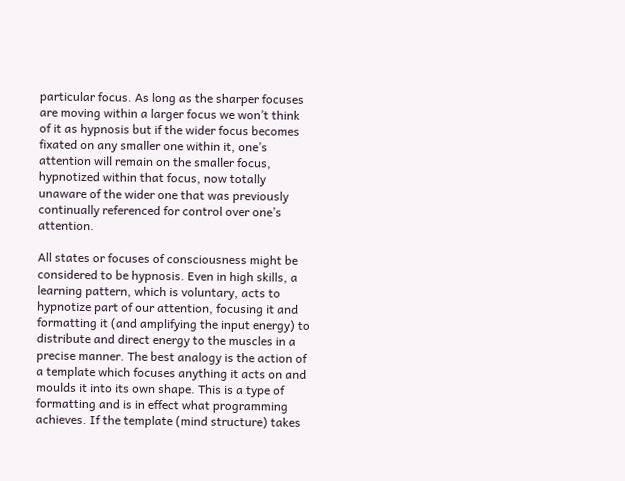particular focus. As long as the sharper focuses are moving within a larger focus we won’t think of it as hypnosis but if the wider focus becomes fixated on any smaller one within it, one’s attention will remain on the smaller focus, hypnotized within that focus, now totally unaware of the wider one that was previously continually referenced for control over one’s attention.

All states or focuses of consciousness might be considered to be hypnosis. Even in high skills, a learning pattern, which is voluntary, acts to hypnotize part of our attention, focusing it and formatting it (and amplifying the input energy) to distribute and direct energy to the muscles in a precise manner. The best analogy is the action of a template which focuses anything it acts on and moulds it into its own shape. This is a type of formatting and is in effect what programming achieves. If the template (mind structure) takes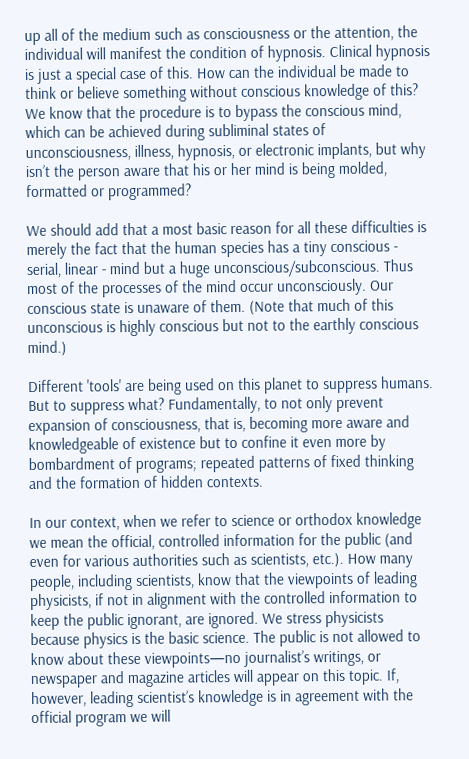up all of the medium such as consciousness or the attention, the individual will manifest the condition of hypnosis. Clinical hypnosis is just a special case of this. How can the individual be made to think or believe something without conscious knowledge of this? We know that the procedure is to bypass the conscious mind, which can be achieved during subliminal states of unconsciousness, illness, hypnosis, or electronic implants, but why isn’t the person aware that his or her mind is being molded, formatted or programmed?

We should add that a most basic reason for all these difficulties is merely the fact that the human species has a tiny conscious - serial, linear - mind but a huge unconscious/subconscious. Thus most of the processes of the mind occur unconsciously. Our conscious state is unaware of them. (Note that much of this unconscious is highly conscious but not to the earthly conscious mind.)

Different 'tools' are being used on this planet to suppress humans. But to suppress what? Fundamentally, to not only prevent expansion of consciousness, that is, becoming more aware and knowledgeable of existence but to confine it even more by bombardment of programs; repeated patterns of fixed thinking and the formation of hidden contexts.

In our context, when we refer to science or orthodox knowledge we mean the official, controlled information for the public (and even for various authorities such as scientists, etc.). How many people, including scientists, know that the viewpoints of leading physicists, if not in alignment with the controlled information to keep the public ignorant, are ignored. We stress physicists because physics is the basic science. The public is not allowed to know about these viewpoints—no journalist’s writings, or newspaper and magazine articles will appear on this topic. If, however, leading scientist’s knowledge is in agreement with the official program we will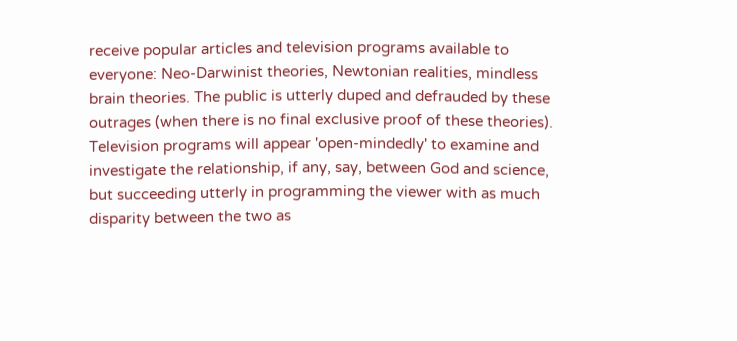receive popular articles and television programs available to everyone: Neo-Darwinist theories, Newtonian realities, mindless brain theories. The public is utterly duped and defrauded by these outrages (when there is no final exclusive proof of these theories). Television programs will appear 'open-mindedly' to examine and investigate the relationship, if any, say, between God and science, but succeeding utterly in programming the viewer with as much disparity between the two as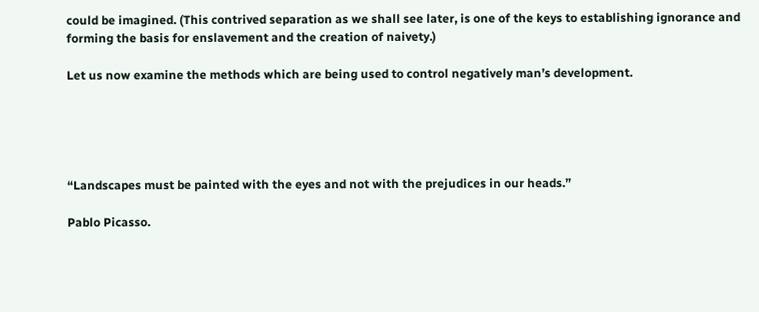could be imagined. (This contrived separation as we shall see later, is one of the keys to establishing ignorance and forming the basis for enslavement and the creation of naivety.)

Let us now examine the methods which are being used to control negatively man’s development.





“Landscapes must be painted with the eyes and not with the prejudices in our heads.”

Pablo Picasso.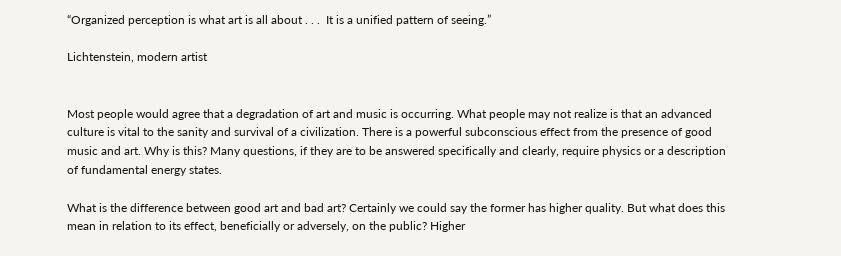“Organized perception is what art is all about . . .  It is a unified pattern of seeing.”

Lichtenstein, modern artist


Most people would agree that a degradation of art and music is occurring. What people may not realize is that an advanced culture is vital to the sanity and survival of a civilization. There is a powerful subconscious effect from the presence of good music and art. Why is this? Many questions, if they are to be answered specifically and clearly, require physics or a description of fundamental energy states.

What is the difference between good art and bad art? Certainly we could say the former has higher quality. But what does this mean in relation to its effect, beneficially or adversely, on the public? Higher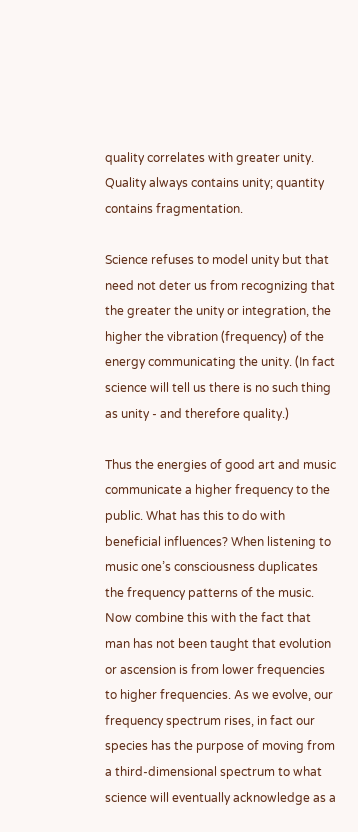quality correlates with greater unity. Quality always contains unity; quantity contains fragmentation.

Science refuses to model unity but that need not deter us from recognizing that the greater the unity or integration, the higher the vibration (frequency) of the energy communicating the unity. (In fact science will tell us there is no such thing as unity - and therefore quality.)

Thus the energies of good art and music communicate a higher frequency to the public. What has this to do with beneficial influences? When listening to music one’s consciousness duplicates the frequency patterns of the music. Now combine this with the fact that man has not been taught that evolution or ascension is from lower frequencies to higher frequencies. As we evolve, our frequency spectrum rises, in fact our species has the purpose of moving from a third-dimensional spectrum to what science will eventually acknowledge as a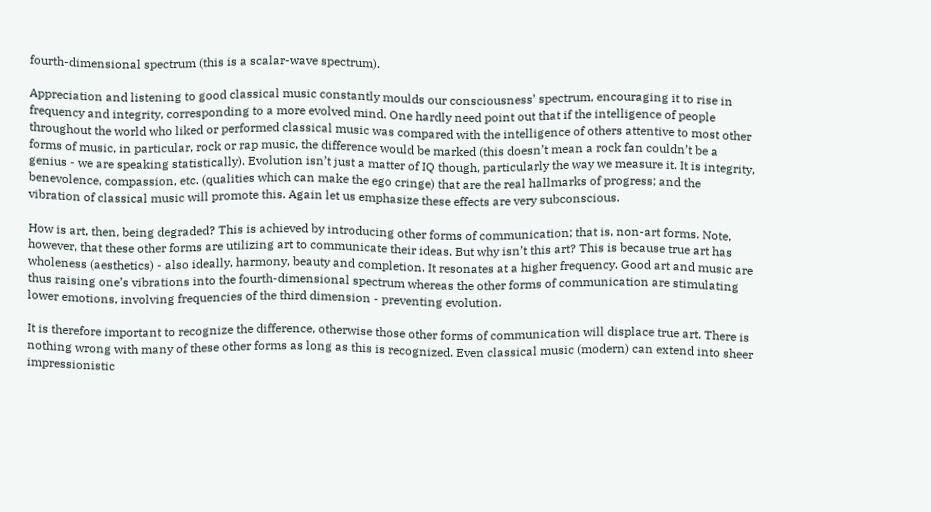fourth-dimensional spectrum (this is a scalar-wave spectrum).

Appreciation and listening to good classical music constantly moulds our consciousness’ spectrum, encouraging it to rise in frequency and integrity, corresponding to a more evolved mind. One hardly need point out that if the intelligence of people throughout the world who liked or performed classical music was compared with the intelligence of others attentive to most other forms of music, in particular, rock or rap music, the difference would be marked (this doesn’t mean a rock fan couldn’t be a genius - we are speaking statistically). Evolution isn’t just a matter of IQ though, particularly the way we measure it. It is integrity, benevolence, compassion, etc. (qualities which can make the ego cringe) that are the real hallmarks of progress; and the vibration of classical music will promote this. Again let us emphasize these effects are very subconscious.

How is art, then, being degraded? This is achieved by introducing other forms of communication; that is, non-art forms. Note, however, that these other forms are utilizing art to communicate their ideas. But why isn’t this art? This is because true art has wholeness (aesthetics) - also ideally, harmony, beauty and completion. It resonates at a higher frequency. Good art and music are thus raising one’s vibrations into the fourth-dimensional spectrum whereas the other forms of communication are stimulating lower emotions, involving frequencies of the third dimension - preventing evolution.

It is therefore important to recognize the difference, otherwise those other forms of communication will displace true art. There is nothing wrong with many of these other forms as long as this is recognized. Even classical music (modern) can extend into sheer impressionistic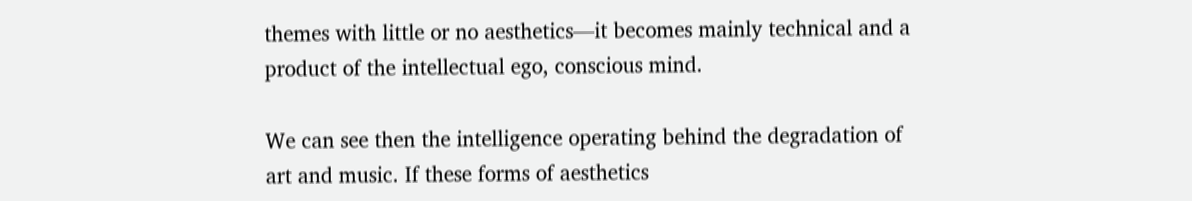themes with little or no aesthetics—it becomes mainly technical and a product of the intellectual ego, conscious mind.

We can see then the intelligence operating behind the degradation of art and music. If these forms of aesthetics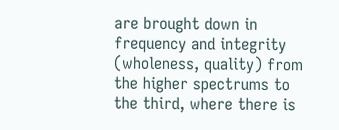are brought down in frequency and integrity (wholeness, quality) from the higher spectrums to the third, where there is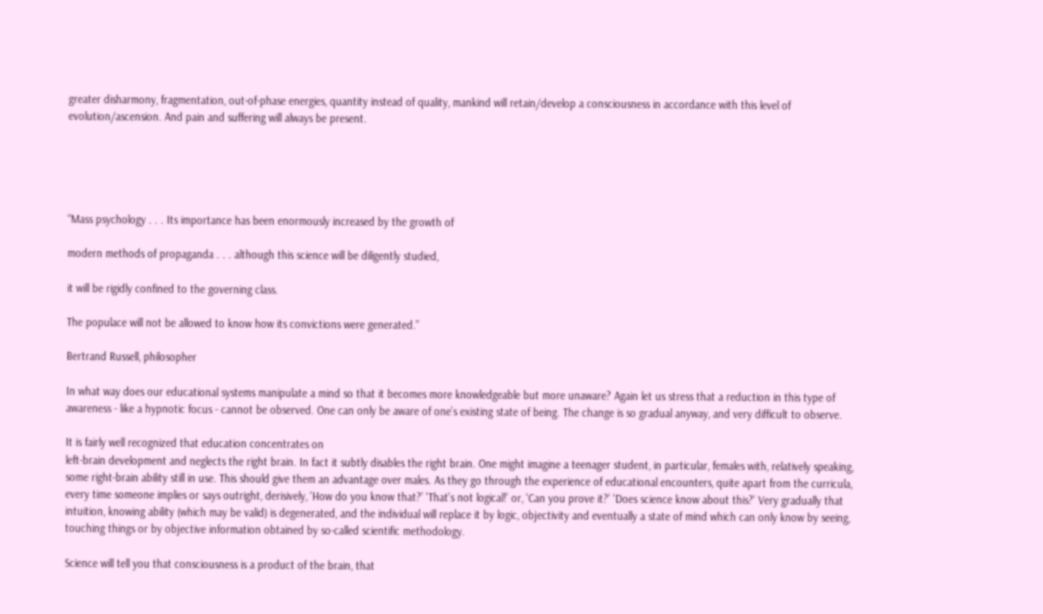greater disharmony, fragmentation, out-of-phase energies, quantity instead of quality, mankind will retain/develop a consciousness in accordance with this level of evolution/ascension. And pain and suffering will always be present.





“Mass psychology . . . Its importance has been enormously increased by the growth of

modern methods of propaganda . . . although this science will be diligently studied,

it will be rigidly confined to the governing class.

The populace will not be allowed to know how its convictions were generated.”

Bertrand Russell, philosopher

In what way does our educational systems manipulate a mind so that it becomes more knowledgeable but more unaware? Again let us stress that a reduction in this type of awareness - like a hypnotic focus - cannot be observed. One can only be aware of one’s existing state of being. The change is so gradual anyway, and very difficult to observe.

It is fairly well recognized that education concentrates on
left-brain development and neglects the right brain. In fact it subtly disables the right brain. One might imagine a teenager student, in particular, females with, relatively speaking, some right-brain ability still in use. This should give them an advantage over males. As they go through the experience of educational encounters, quite apart from the curricula, every time someone implies or says outright, derisively, 'How do you know that?’ 'That’s not logical!’ or, 'Can you prove it?’ 'Does science know about this?’ Very gradually that intuition, knowing ability (which may be valid) is degenerated, and the individual will replace it by logic, objectivity and eventually a state of mind which can only know by seeing, touching things or by objective information obtained by so-called scientific methodology.

Science will tell you that consciousness is a product of the brain, that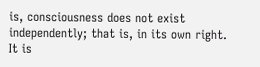is, consciousness does not exist independently; that is, in its own right. It is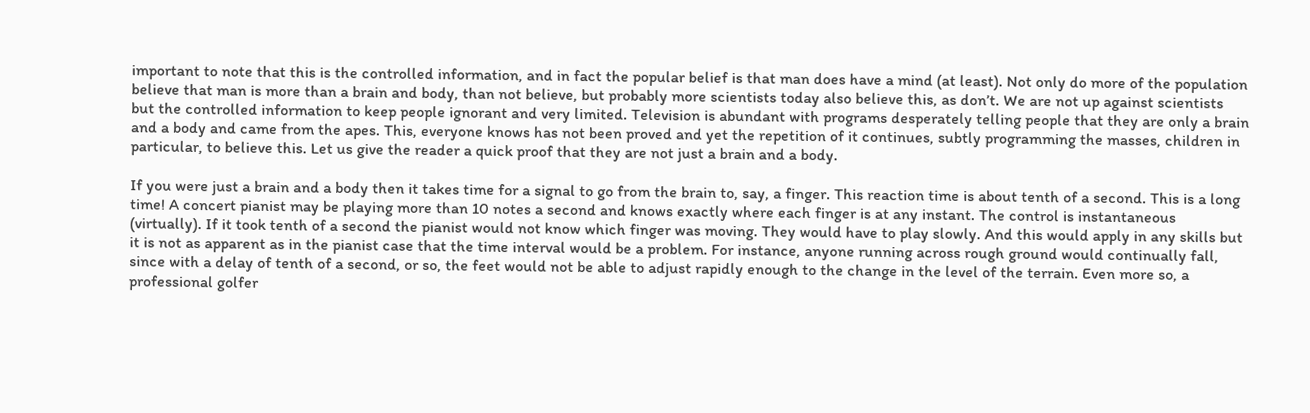important to note that this is the controlled information, and in fact the popular belief is that man does have a mind (at least). Not only do more of the population believe that man is more than a brain and body, than not believe, but probably more scientists today also believe this, as don’t. We are not up against scientists but the controlled information to keep people ignorant and very limited. Television is abundant with programs desperately telling people that they are only a brain and a body and came from the apes. This, everyone knows has not been proved and yet the repetition of it continues, subtly programming the masses, children in particular, to believe this. Let us give the reader a quick proof that they are not just a brain and a body.

If you were just a brain and a body then it takes time for a signal to go from the brain to, say, a finger. This reaction time is about tenth of a second. This is a long time! A concert pianist may be playing more than 10 notes a second and knows exactly where each finger is at any instant. The control is instantaneous (virtually). If it took tenth of a second the pianist would not know which finger was moving. They would have to play slowly. And this would apply in any skills but it is not as apparent as in the pianist case that the time interval would be a problem. For instance, anyone running across rough ground would continually fall, since with a delay of tenth of a second, or so, the feet would not be able to adjust rapidly enough to the change in the level of the terrain. Even more so, a professional golfer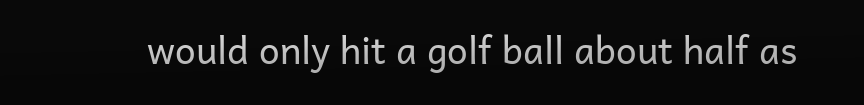would only hit a golf ball about half as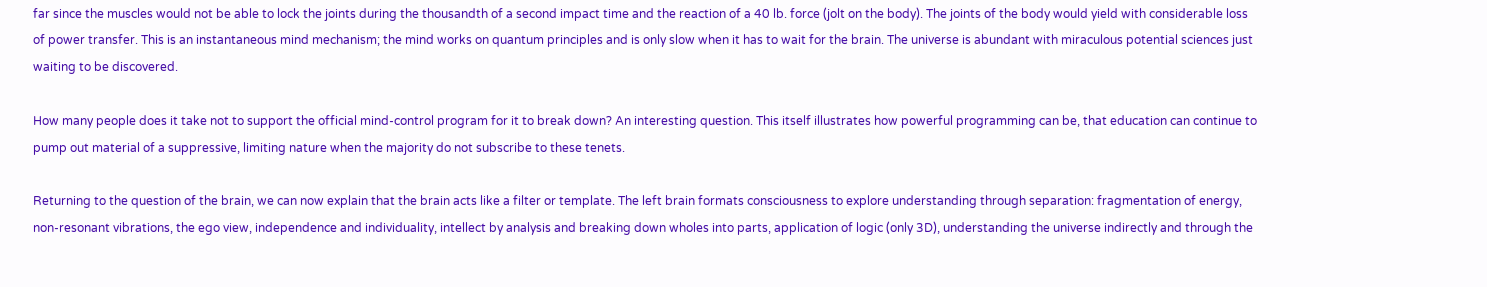far since the muscles would not be able to lock the joints during the thousandth of a second impact time and the reaction of a 40 lb. force (jolt on the body). The joints of the body would yield with considerable loss of power transfer. This is an instantaneous mind mechanism; the mind works on quantum principles and is only slow when it has to wait for the brain. The universe is abundant with miraculous potential sciences just waiting to be discovered.

How many people does it take not to support the official mind-control program for it to break down? An interesting question. This itself illustrates how powerful programming can be, that education can continue to pump out material of a suppressive, limiting nature when the majority do not subscribe to these tenets.

Returning to the question of the brain, we can now explain that the brain acts like a filter or template. The left brain formats consciousness to explore understanding through separation: fragmentation of energy, non-resonant vibrations, the ego view, independence and individuality, intellect by analysis and breaking down wholes into parts, application of logic (only 3D), understanding the universe indirectly and through the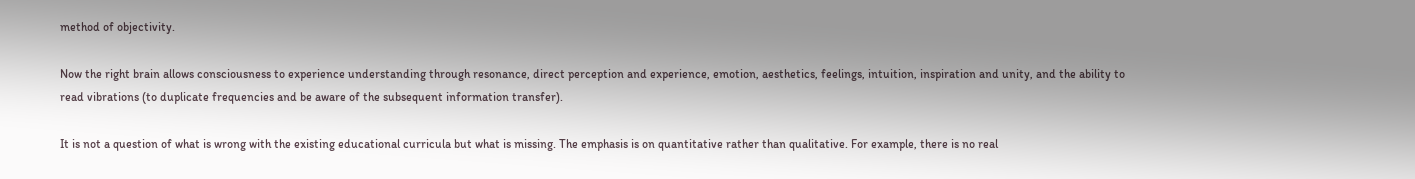method of objectivity.

Now the right brain allows consciousness to experience understanding through resonance, direct perception and experience, emotion, aesthetics, feelings, intuition, inspiration and unity, and the ability to read vibrations (to duplicate frequencies and be aware of the subsequent information transfer).

It is not a question of what is wrong with the existing educational curricula but what is missing. The emphasis is on quantitative rather than qualitative. For example, there is no real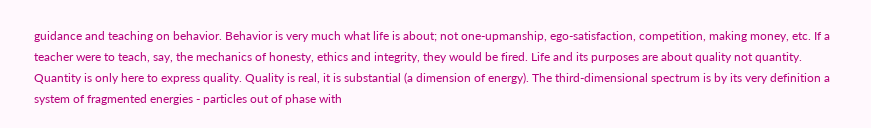guidance and teaching on behavior. Behavior is very much what life is about; not one-upmanship, ego-satisfaction, competition, making money, etc. If a teacher were to teach, say, the mechanics of honesty, ethics and integrity, they would be fired. Life and its purposes are about quality not quantity. Quantity is only here to express quality. Quality is real, it is substantial (a dimension of energy). The third-dimensional spectrum is by its very definition a system of fragmented energies - particles out of phase with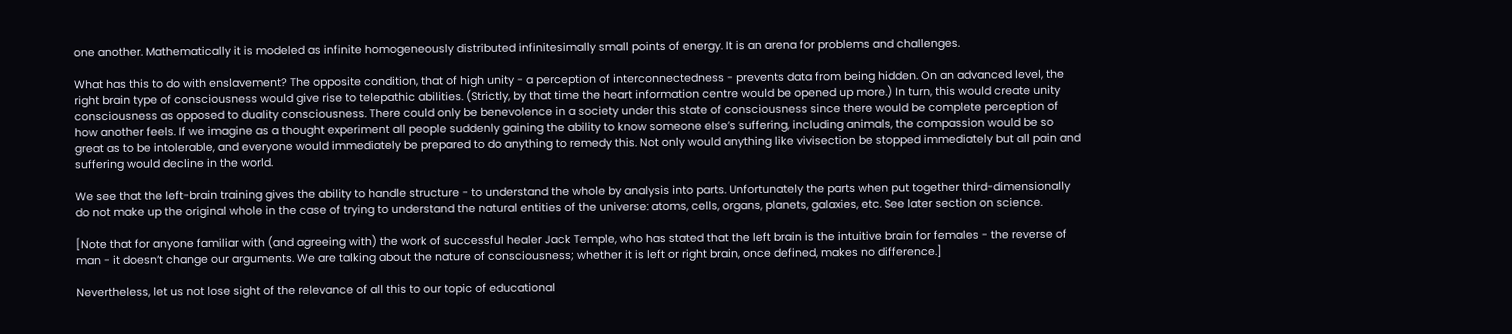one another. Mathematically it is modeled as infinite homogeneously distributed infinitesimally small points of energy. It is an arena for problems and challenges.

What has this to do with enslavement? The opposite condition, that of high unity - a perception of interconnectedness - prevents data from being hidden. On an advanced level, the right brain type of consciousness would give rise to telepathic abilities. (Strictly, by that time the heart information centre would be opened up more.) In turn, this would create unity consciousness as opposed to duality consciousness. There could only be benevolence in a society under this state of consciousness since there would be complete perception of how another feels. If we imagine as a thought experiment all people suddenly gaining the ability to know someone else’s suffering, including animals, the compassion would be so great as to be intolerable, and everyone would immediately be prepared to do anything to remedy this. Not only would anything like vivisection be stopped immediately but all pain and suffering would decline in the world.

We see that the left-brain training gives the ability to handle structure - to understand the whole by analysis into parts. Unfortunately the parts when put together third-dimensionally do not make up the original whole in the case of trying to understand the natural entities of the universe: atoms, cells, organs, planets, galaxies, etc. See later section on science.

[Note that for anyone familiar with (and agreeing with) the work of successful healer Jack Temple, who has stated that the left brain is the intuitive brain for females - the reverse of man - it doesn’t change our arguments. We are talking about the nature of consciousness; whether it is left or right brain, once defined, makes no difference.]

Nevertheless, let us not lose sight of the relevance of all this to our topic of educational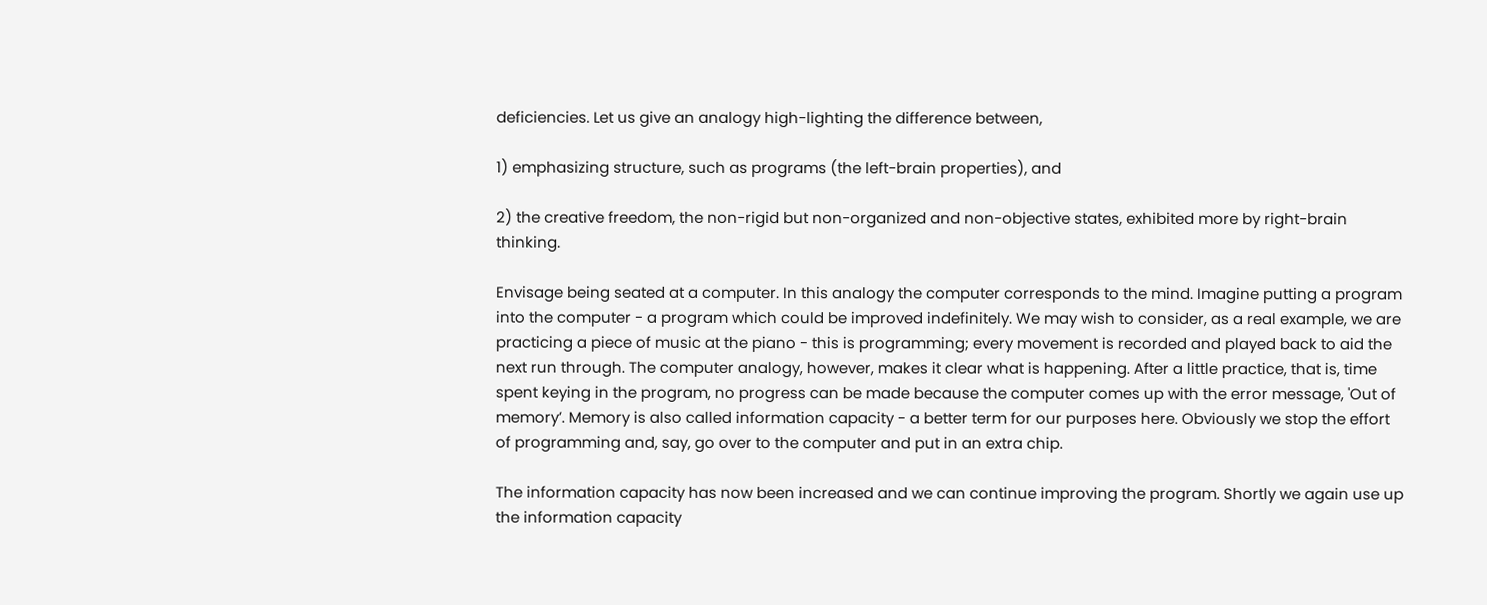deficiencies. Let us give an analogy high-lighting the difference between,

1) emphasizing structure, such as programs (the left-brain properties), and

2) the creative freedom, the non-rigid but non-organized and non-objective states, exhibited more by right-brain thinking.

Envisage being seated at a computer. In this analogy the computer corresponds to the mind. Imagine putting a program into the computer - a program which could be improved indefinitely. We may wish to consider, as a real example, we are practicing a piece of music at the piano - this is programming; every movement is recorded and played back to aid the next run through. The computer analogy, however, makes it clear what is happening. After a little practice, that is, time spent keying in the program, no progress can be made because the computer comes up with the error message, 'Out of memory’. Memory is also called information capacity - a better term for our purposes here. Obviously we stop the effort of programming and, say, go over to the computer and put in an extra chip.

The information capacity has now been increased and we can continue improving the program. Shortly we again use up the information capacity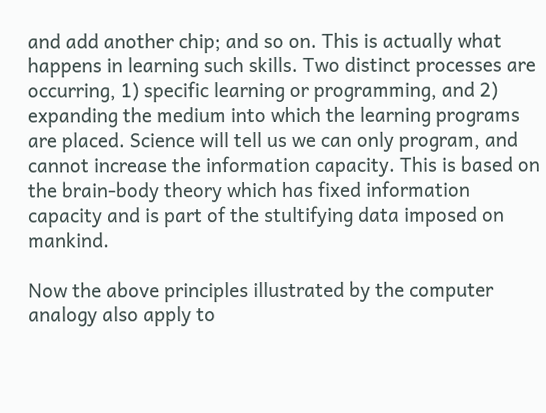and add another chip; and so on. This is actually what happens in learning such skills. Two distinct processes are occurring, 1) specific learning or programming, and 2) expanding the medium into which the learning programs are placed. Science will tell us we can only program, and cannot increase the information capacity. This is based on the brain-body theory which has fixed information capacity and is part of the stultifying data imposed on mankind.

Now the above principles illustrated by the computer analogy also apply to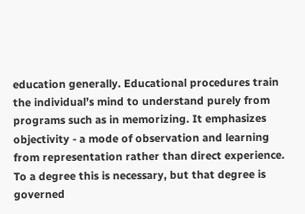education generally. Educational procedures train the individual’s mind to understand purely from programs such as in memorizing. It emphasizes objectivity - a mode of observation and learning from representation rather than direct experience. To a degree this is necessary, but that degree is governed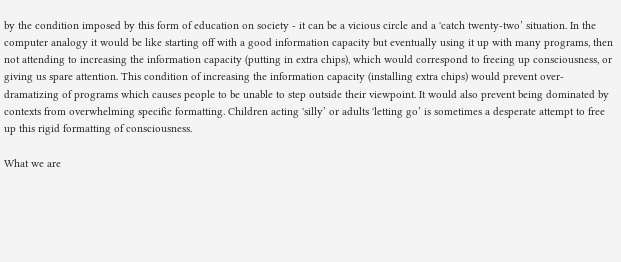by the condition imposed by this form of education on society - it can be a vicious circle and a 'catch twenty-two’ situation. In the computer analogy it would be like starting off with a good information capacity but eventually using it up with many programs, then not attending to increasing the information capacity (putting in extra chips), which would correspond to freeing up consciousness, or giving us spare attention. This condition of increasing the information capacity (installing extra chips) would prevent over- dramatizing of programs which causes people to be unable to step outside their viewpoint. It would also prevent being dominated by contexts from overwhelming specific formatting. Children acting 'silly’ or adults 'letting go’ is sometimes a desperate attempt to free up this rigid formatting of consciousness.

What we are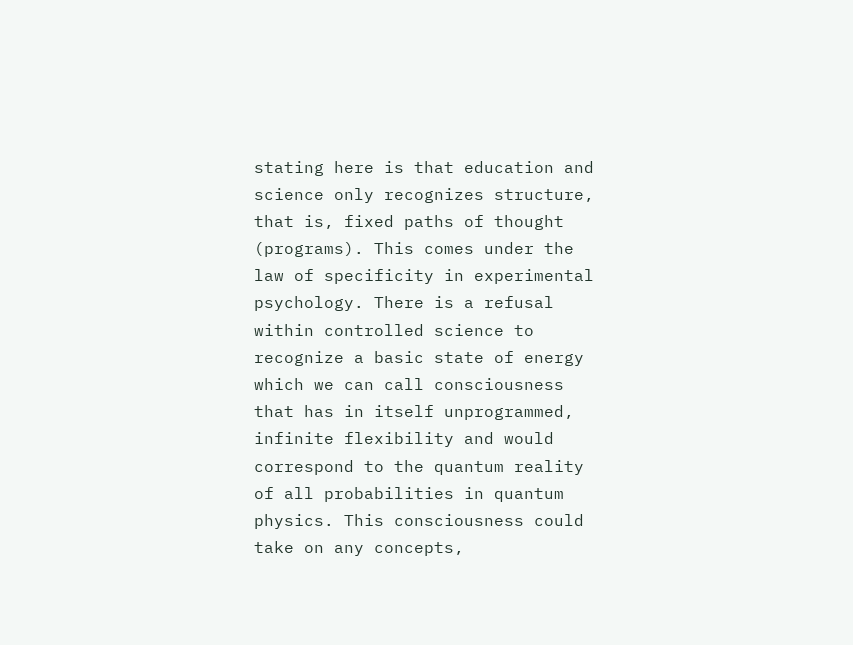stating here is that education and science only recognizes structure, that is, fixed paths of thought (programs). This comes under the law of specificity in experimental psychology. There is a refusal within controlled science to recognize a basic state of energy which we can call consciousness that has in itself unprogrammed, infinite flexibility and would correspond to the quantum reality of all probabilities in quantum physics. This consciousness could take on any concepts,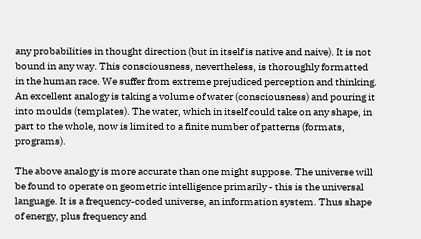any probabilities in thought direction (but in itself is native and naive). It is not bound in any way. This consciousness, nevertheless, is thoroughly formatted in the human race. We suffer from extreme prejudiced perception and thinking. An excellent analogy is taking a volume of water (consciousness) and pouring it into moulds (templates). The water, which in itself could take on any shape, in part to the whole, now is limited to a finite number of patterns (formats, programs).

The above analogy is more accurate than one might suppose. The universe will be found to operate on geometric intelligence primarily - this is the universal language. It is a frequency-coded universe, an information system. Thus shape of energy, plus frequency and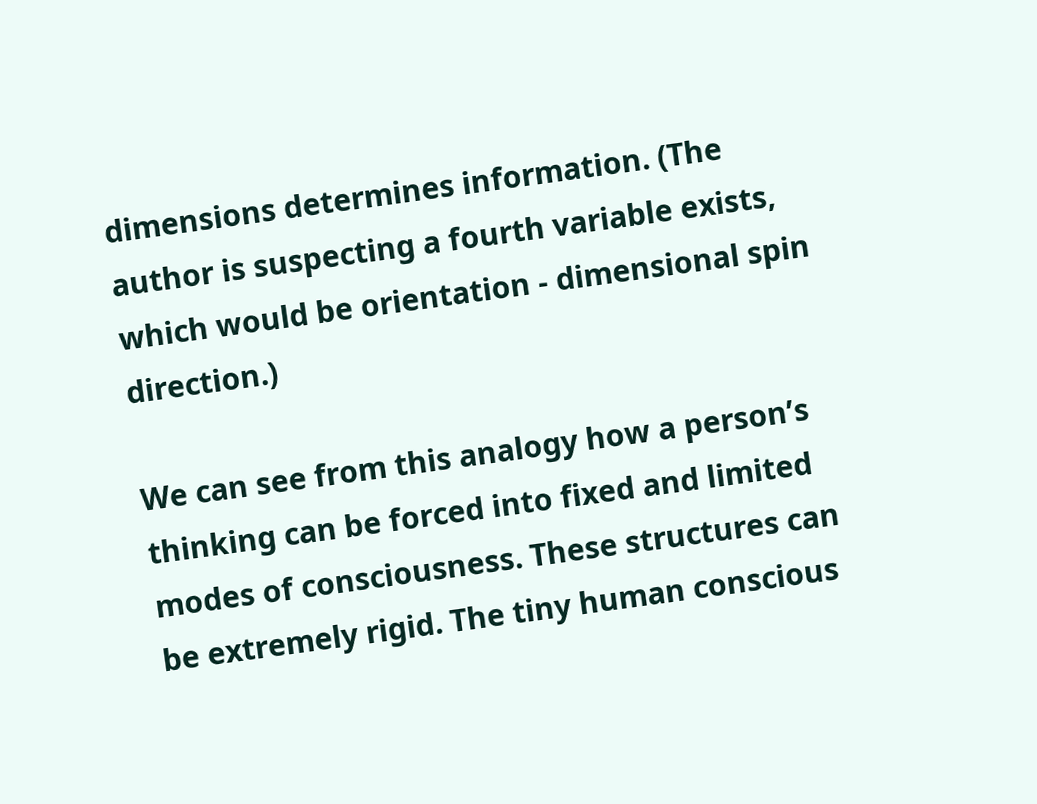dimensions determines information. (The author is suspecting a fourth variable exists, which would be orientation - dimensional spin direction.)

We can see from this analogy how a person’s thinking can be forced into fixed and limited modes of consciousness. These structures can be extremely rigid. The tiny human conscious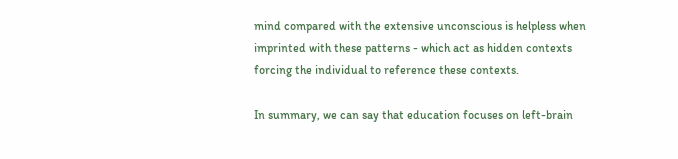mind compared with the extensive unconscious is helpless when imprinted with these patterns - which act as hidden contexts forcing the individual to reference these contexts.

In summary, we can say that education focuses on left-brain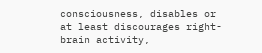consciousness, disables or at least discourages right-brain activity,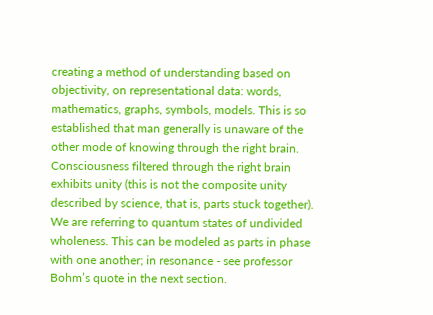creating a method of understanding based on objectivity, on representational data: words, mathematics, graphs, symbols, models. This is so established that man generally is unaware of the other mode of knowing through the right brain. Consciousness filtered through the right brain exhibits unity (this is not the composite unity described by science, that is, parts stuck together). We are referring to quantum states of undivided wholeness. This can be modeled as parts in phase with one another; in resonance - see professor Bohm’s quote in the next section.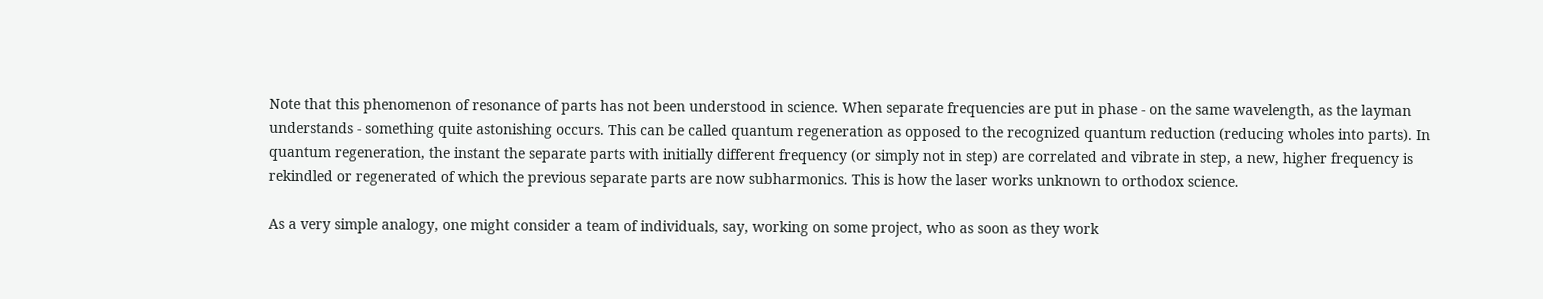Note that this phenomenon of resonance of parts has not been understood in science. When separate frequencies are put in phase - on the same wavelength, as the layman understands - something quite astonishing occurs. This can be called quantum regeneration as opposed to the recognized quantum reduction (reducing wholes into parts). In quantum regeneration, the instant the separate parts with initially different frequency (or simply not in step) are correlated and vibrate in step, a new, higher frequency is rekindled or regenerated of which the previous separate parts are now subharmonics. This is how the laser works unknown to orthodox science.

As a very simple analogy, one might consider a team of individuals, say, working on some project, who as soon as they work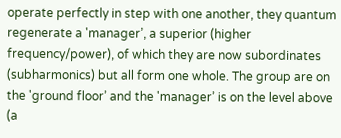operate perfectly in step with one another, they quantum regenerate a 'manager’, a superior (higher frequency/power), of which they are now subordinates (subharmonics) but all form one whole. The group are on the 'ground floor’ and the 'manager’ is on the level above (a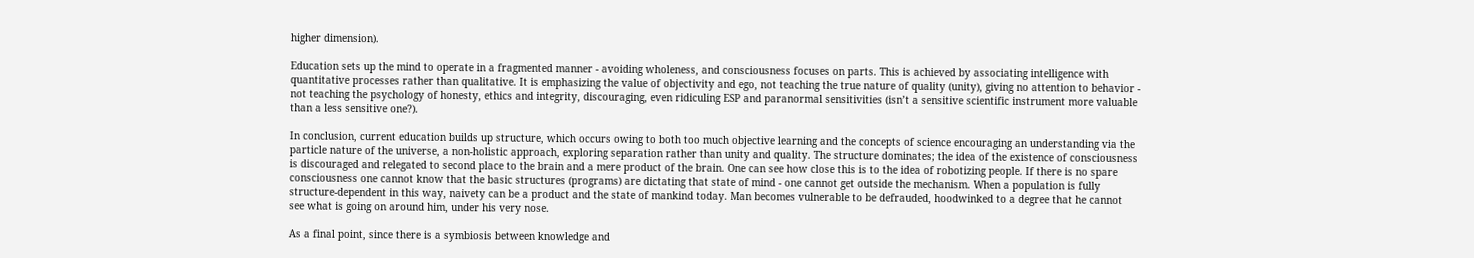higher dimension).

Education sets up the mind to operate in a fragmented manner - avoiding wholeness, and consciousness focuses on parts. This is achieved by associating intelligence with quantitative processes rather than qualitative. It is emphasizing the value of objectivity and ego, not teaching the true nature of quality (unity), giving no attention to behavior - not teaching the psychology of honesty, ethics and integrity, discouraging, even ridiculing ESP and paranormal sensitivities (isn’t a sensitive scientific instrument more valuable than a less sensitive one?).

In conclusion, current education builds up structure, which occurs owing to both too much objective learning and the concepts of science encouraging an understanding via the particle nature of the universe, a non-holistic approach, exploring separation rather than unity and quality. The structure dominates; the idea of the existence of consciousness is discouraged and relegated to second place to the brain and a mere product of the brain. One can see how close this is to the idea of robotizing people. If there is no spare consciousness one cannot know that the basic structures (programs) are dictating that state of mind - one cannot get outside the mechanism. When a population is fully structure-dependent in this way, naivety can be a product and the state of mankind today. Man becomes vulnerable to be defrauded, hoodwinked to a degree that he cannot see what is going on around him, under his very nose.

As a final point, since there is a symbiosis between knowledge and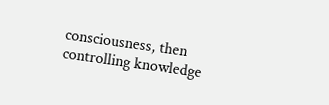consciousness, then controlling knowledge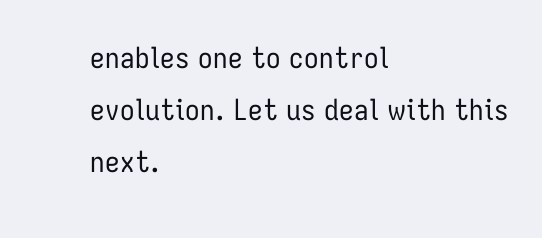enables one to control evolution. Let us deal with this next.